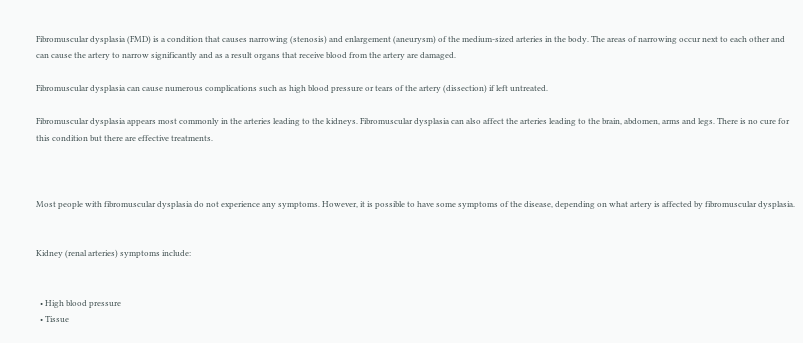Fibromuscular dysplasia (FMD) is a condition that causes narrowing (stenosis) and enlargement (aneurysm) of the medium-sized arteries in the body. The areas of narrowing occur next to each other and can cause the artery to narrow significantly and as a result organs that receive blood from the artery are damaged.

Fibromuscular dysplasia can cause numerous complications such as high blood pressure or tears of the artery (dissection) if left untreated.

Fibromuscular dysplasia appears most commonly in the arteries leading to the kidneys. Fibromuscular dysplasia can also affect the arteries leading to the brain, abdomen, arms and legs. There is no cure for this condition but there are effective treatments.



Most people with fibromuscular dysplasia do not experience any symptoms. However, it is possible to have some symptoms of the disease, depending on what artery is affected by fibromuscular dysplasia.


Kidney (renal arteries) symptoms include:


  • High blood pressure
  • Tissue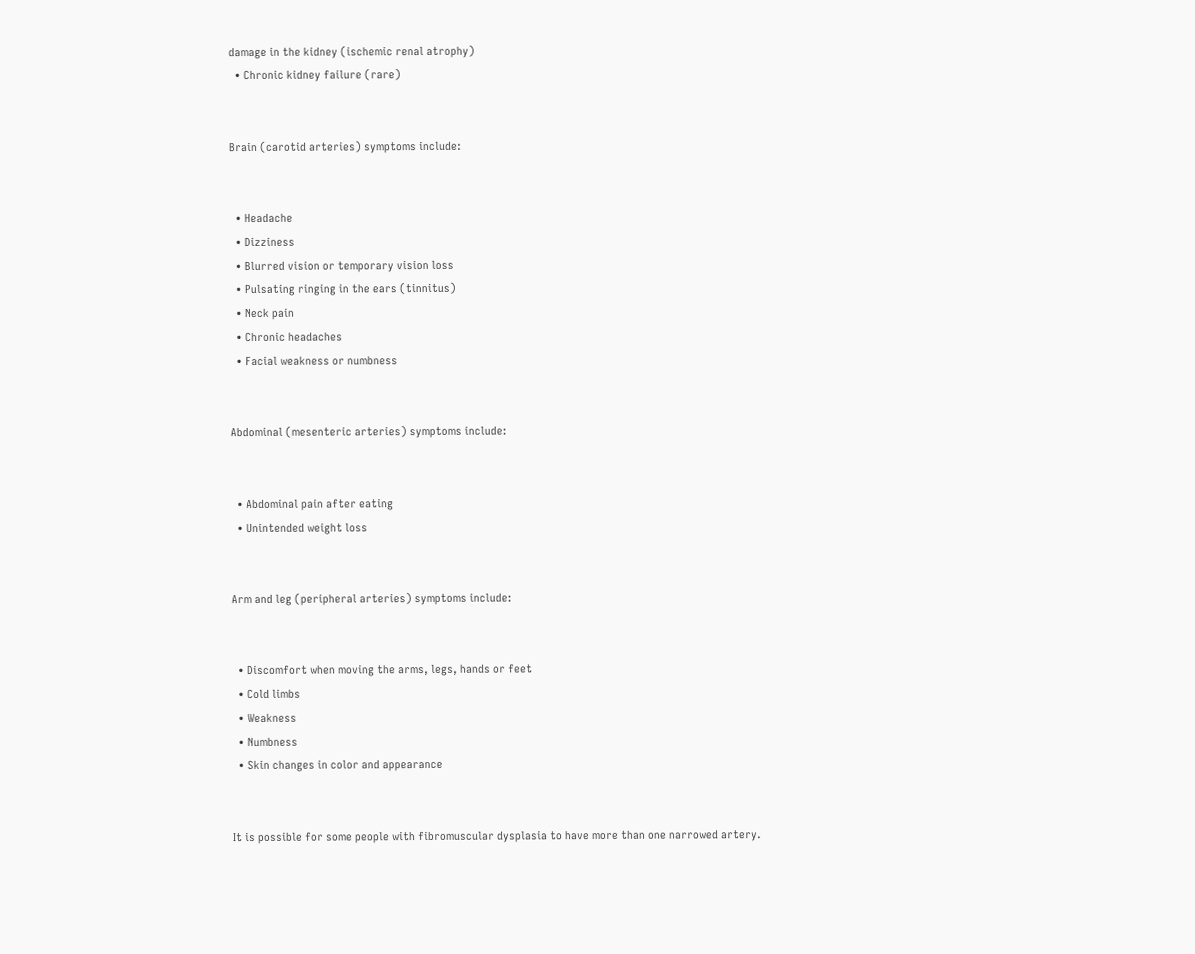damage in the kidney (ischemic renal atrophy)
  • Chronic kidney failure (rare)


Brain (carotid arteries) symptoms include:


  • Headache
  • Dizziness
  • Blurred vision or temporary vision loss
  • Pulsating ringing in the ears (tinnitus)
  • Neck pain
  • Chronic headaches
  • Facial weakness or numbness


Abdominal (mesenteric arteries) symptoms include:


  • Abdominal pain after eating
  • Unintended weight loss


Arm and leg (peripheral arteries) symptoms include:


  • Discomfort when moving the arms, legs, hands or feet
  • Cold limbs
  • Weakness
  • Numbness
  • Skin changes in color and appearance


It is possible for some people with fibromuscular dysplasia to have more than one narrowed artery.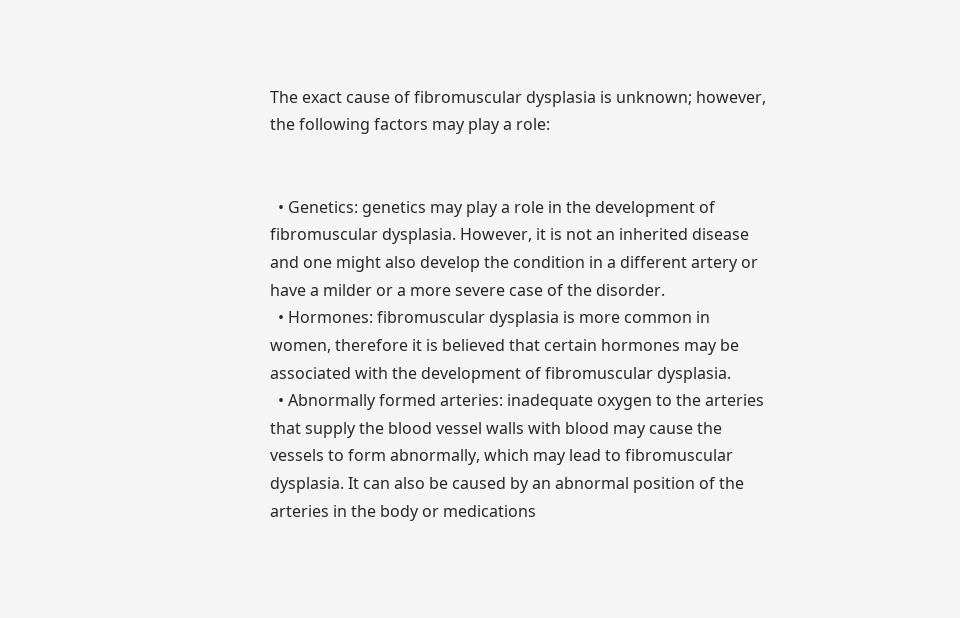The exact cause of fibromuscular dysplasia is unknown; however, the following factors may play a role:


  • Genetics: genetics may play a role in the development of fibromuscular dysplasia. However, it is not an inherited disease and one might also develop the condition in a different artery or have a milder or a more severe case of the disorder.
  • Hormones: fibromuscular dysplasia is more common in women, therefore it is believed that certain hormones may be associated with the development of fibromuscular dysplasia.
  • Abnormally formed arteries: inadequate oxygen to the arteries that supply the blood vessel walls with blood may cause the vessels to form abnormally, which may lead to fibromuscular dysplasia. It can also be caused by an abnormal position of the arteries in the body or medications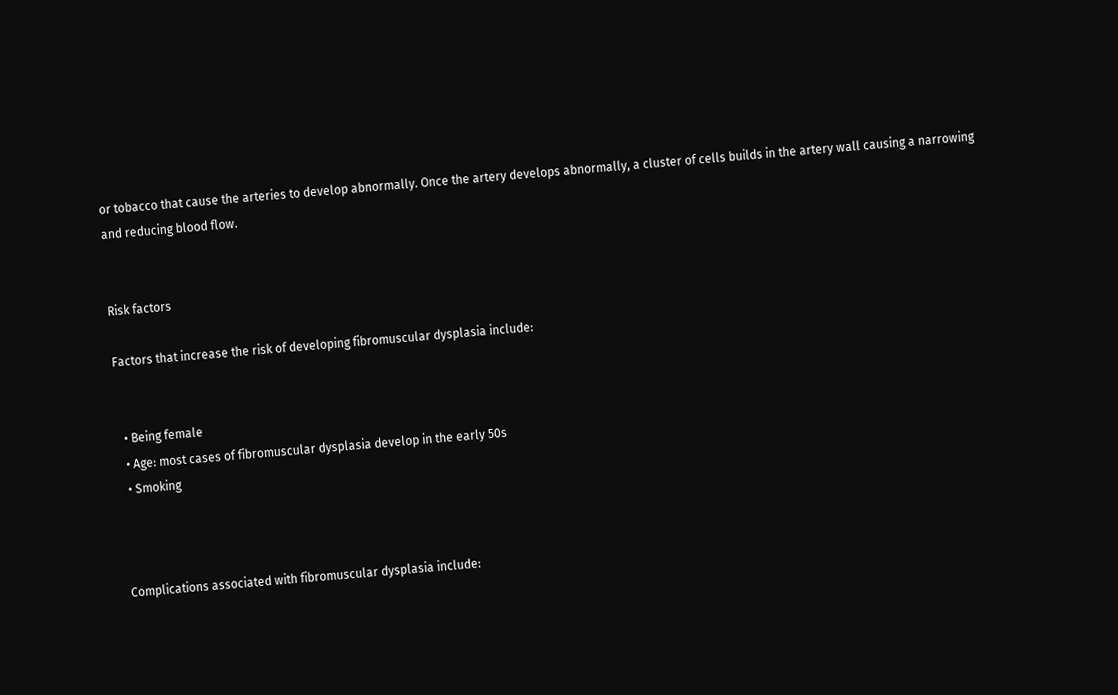or tobacco that cause the arteries to develop abnormally. Once the artery develops abnormally, a cluster of cells builds in the artery wall causing a narrowing and reducing blood flow.


Risk factors

Factors that increase the risk of developing fibromuscular dysplasia include:


  • Being female
  • Age: most cases of fibromuscular dysplasia develop in the early 50s
  • Smoking



Complications associated with fibromuscular dysplasia include: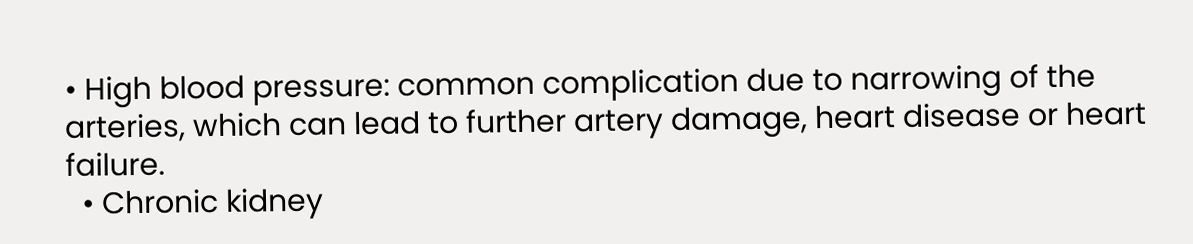• High blood pressure: common complication due to narrowing of the arteries, which can lead to further artery damage, heart disease or heart failure.
  • Chronic kidney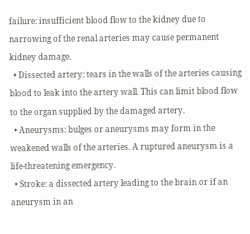failure: insufficient blood flow to the kidney due to narrowing of the renal arteries may cause permanent kidney damage.
  • Dissected artery: tears in the walls of the arteries causing blood to leak into the artery wall. This can limit blood flow to the organ supplied by the damaged artery.
  • Aneurysms: bulges or aneurysms may form in the weakened walls of the arteries. A ruptured aneurysm is a life-threatening emergency.
  • Stroke: a dissected artery leading to the brain or if an aneurysm in an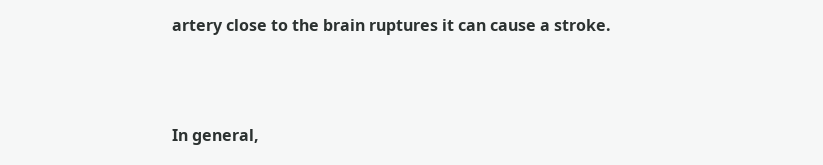artery close to the brain ruptures it can cause a stroke.



In general,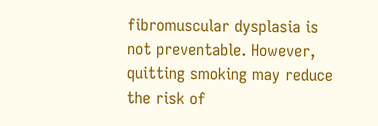fibromuscular dysplasia is not preventable. However, quitting smoking may reduce the risk of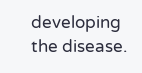developing the disease.